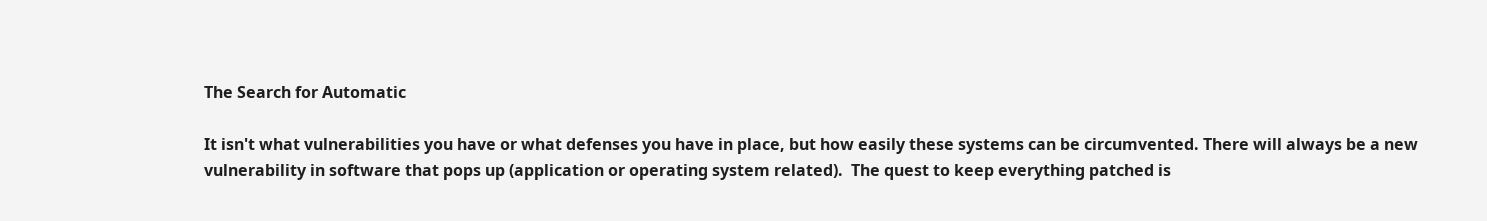The Search for Automatic

It isn't what vulnerabilities you have or what defenses you have in place, but how easily these systems can be circumvented. There will always be a new vulnerability in software that pops up (application or operating system related).  The quest to keep everything patched is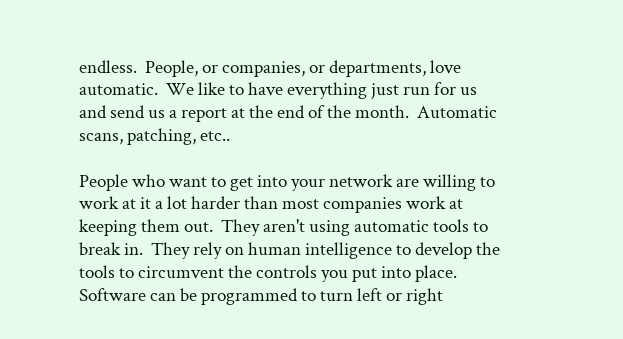endless.  People, or companies, or departments, love automatic.  We like to have everything just run for us and send us a report at the end of the month.  Automatic scans, patching, etc..

People who want to get into your network are willing to work at it a lot harder than most companies work at keeping them out.  They aren't using automatic tools to break in.  They rely on human intelligence to develop the tools to circumvent the controls you put into place.  Software can be programmed to turn left or right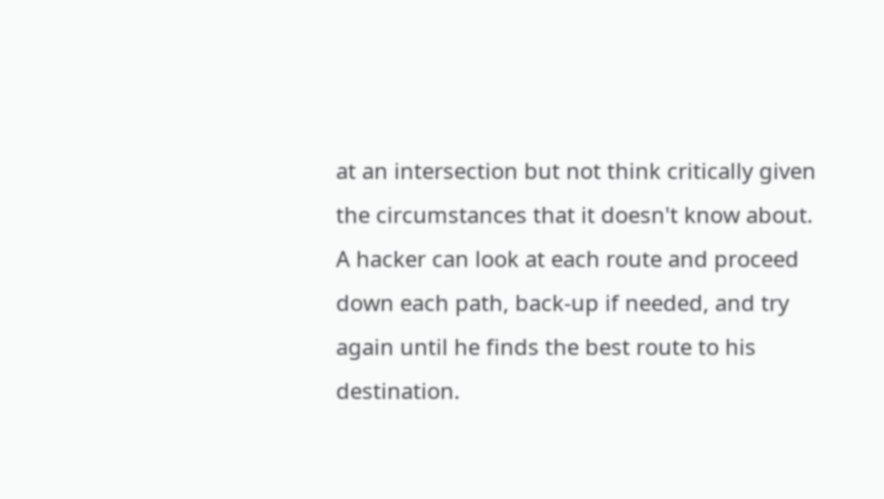at an intersection but not think critically given the circumstances that it doesn't know about.  A hacker can look at each route and proceed down each path, back-up if needed, and try again until he finds the best route to his destination.